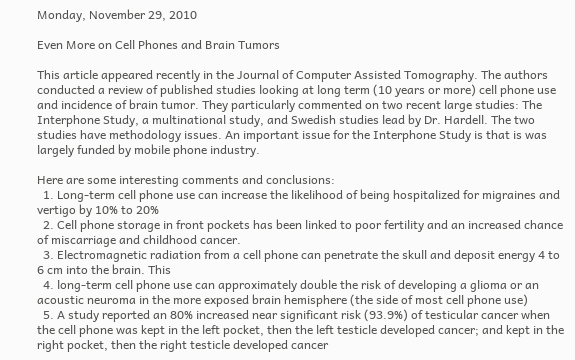Monday, November 29, 2010

Even More on Cell Phones and Brain Tumors

This article appeared recently in the Journal of Computer Assisted Tomography. The authors conducted a review of published studies looking at long term (10 years or more) cell phone use and incidence of brain tumor. They particularly commented on two recent large studies: The Interphone Study, a multinational study, and Swedish studies lead by Dr. Hardell. The two studies have methodology issues. An important issue for the Interphone Study is that is was largely funded by mobile phone industry.

Here are some interesting comments and conclusions:
  1. Long-term cell phone use can increase the likelihood of being hospitalized for migraines and vertigo by 10% to 20%
  2. Cell phone storage in front pockets has been linked to poor fertility and an increased chance of miscarriage and childhood cancer.
  3. Electromagnetic radiation from a cell phone can penetrate the skull and deposit energy 4 to 6 cm into the brain. This
  4. long-term cell phone use can approximately double the risk of developing a glioma or an acoustic neuroma in the more exposed brain hemisphere (the side of most cell phone use)
  5. A study reported an 80% increased near significant risk (93.9%) of testicular cancer when the cell phone was kept in the left pocket, then the left testicle developed cancer; and kept in the right pocket, then the right testicle developed cancer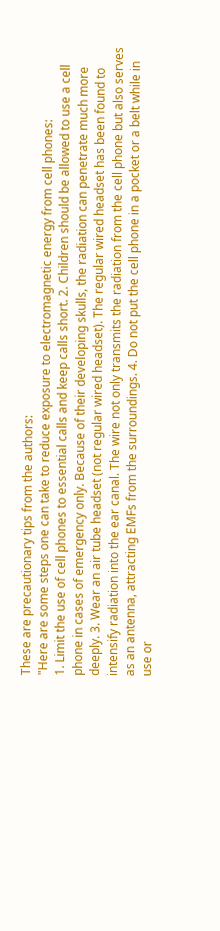These are precautionary tips from the authors:
"Here are some steps one can take to reduce exposure to electromagnetic energy from cell phones:
1. Limit the use of cell phones to essential calls and keep calls short. 2. Children should be allowed to use a cell phone in cases of emergency only. Because of their developing skulls, the radiation can penetrate much more deeply. 3. Wear an air tube headset (not regular wired headset). The regular wired headset has been found to intensify radiation into the ear canal. The wire not only transmits the radiation from the cell phone but also serves as an antenna, attracting EMFs from the surroundings. 4. Do not put the cell phone in a pocket or a belt while in use or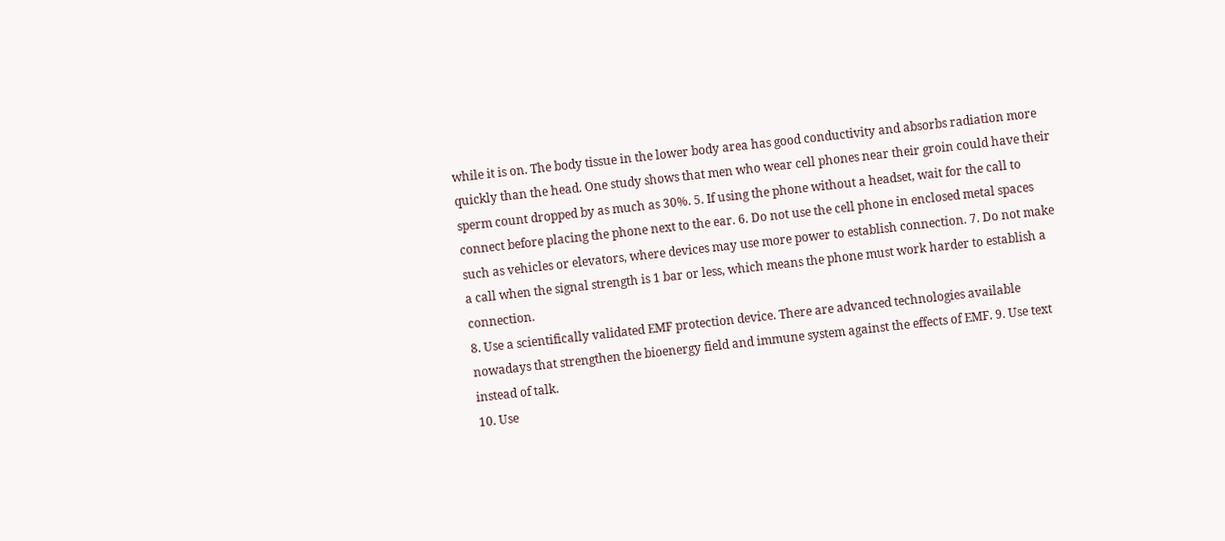while it is on. The body tissue in the lower body area has good conductivity and absorbs radiation more quickly than the head. One study shows that men who wear cell phones near their groin could have their sperm count dropped by as much as 30%. 5. If using the phone without a headset, wait for the call to connect before placing the phone next to the ear. 6. Do not use the cell phone in enclosed metal spaces such as vehicles or elevators, where devices may use more power to establish connection. 7. Do not make a call when the signal strength is 1 bar or less, which means the phone must work harder to establish a connection.
8. Use a scientifically validated EMF protection device. There are advanced technologies available nowadays that strengthen the bioenergy field and immune system against the effects of EMF. 9. Use text instead of talk.
10. Use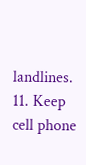landlines.
11. Keep cell phone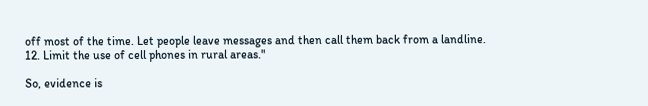off most of the time. Let people leave messages and then call them back from a landline.
12. Limit the use of cell phones in rural areas."

So, evidence is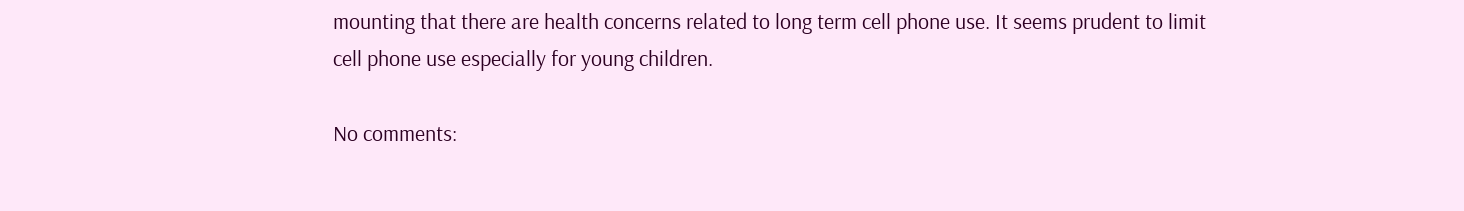mounting that there are health concerns related to long term cell phone use. It seems prudent to limit cell phone use especially for young children.

No comments: